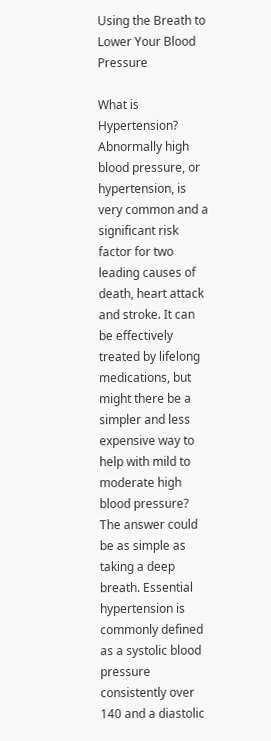Using the Breath to Lower Your Blood Pressure

What is Hypertension?
Abnormally high blood pressure, or hypertension, is very common and a significant risk factor for two leading causes of death, heart attack and stroke. It can be effectively treated by lifelong medications, but might there be a simpler and less expensive way to help with mild to moderate high blood pressure? The answer could be as simple as taking a deep breath. Essential hypertension is commonly defined as a systolic blood pressure consistently over 140 and a diastolic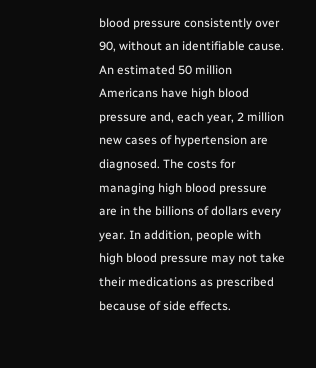blood pressure consistently over 90, without an identifiable cause. An estimated 50 million Americans have high blood pressure and, each year, 2 million new cases of hypertension are diagnosed. The costs for managing high blood pressure are in the billions of dollars every year. In addition, people with high blood pressure may not take their medications as prescribed because of side effects.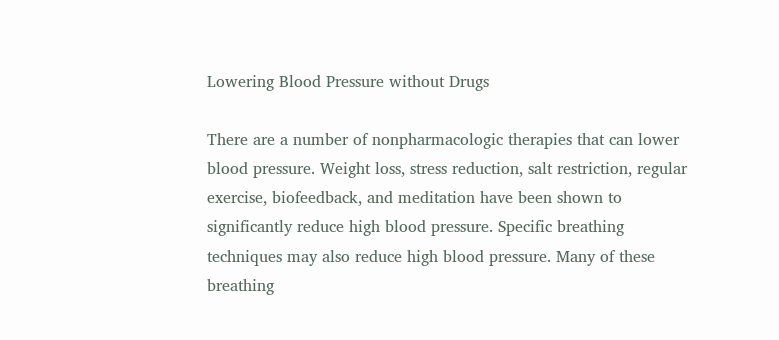Lowering Blood Pressure without Drugs

There are a number of nonpharmacologic therapies that can lower blood pressure. Weight loss, stress reduction, salt restriction, regular exercise, biofeedback, and meditation have been shown to significantly reduce high blood pressure. Specific breathing techniques may also reduce high blood pressure. Many of these breathing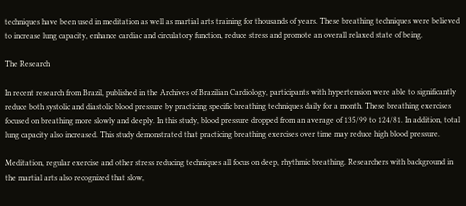techniques have been used in meditation as well as martial arts training for thousands of years. These breathing techniques were believed to increase lung capacity, enhance cardiac and circulatory function, reduce stress and promote an overall relaxed state of being.

The Research

In recent research from Brazil, published in the Archives of Brazilian Cardiology, participants with hypertension were able to significantly reduce both systolic and diastolic blood pressure by practicing specific breathing techniques daily for a month. These breathing exercises focused on breathing more slowly and deeply. In this study, blood pressure dropped from an average of 135/99 to 124/81. In addition, total lung capacity also increased. This study demonstrated that practicing breathing exercises over time may reduce high blood pressure.

Meditation, regular exercise and other stress reducing techniques all focus on deep, rhythmic breathing. Researchers with background in the martial arts also recognized that slow,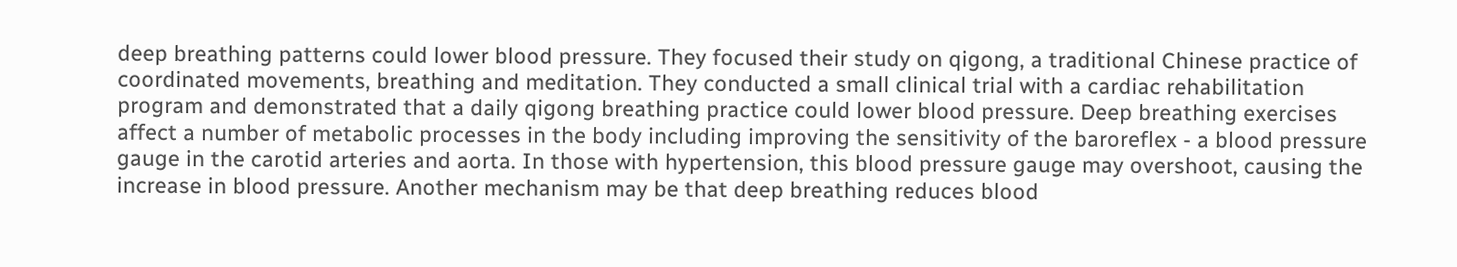deep breathing patterns could lower blood pressure. They focused their study on qigong, a traditional Chinese practice of coordinated movements, breathing and meditation. They conducted a small clinical trial with a cardiac rehabilitation program and demonstrated that a daily qigong breathing practice could lower blood pressure. Deep breathing exercises affect a number of metabolic processes in the body including improving the sensitivity of the baroreflex - a blood pressure gauge in the carotid arteries and aorta. In those with hypertension, this blood pressure gauge may overshoot, causing the increase in blood pressure. Another mechanism may be that deep breathing reduces blood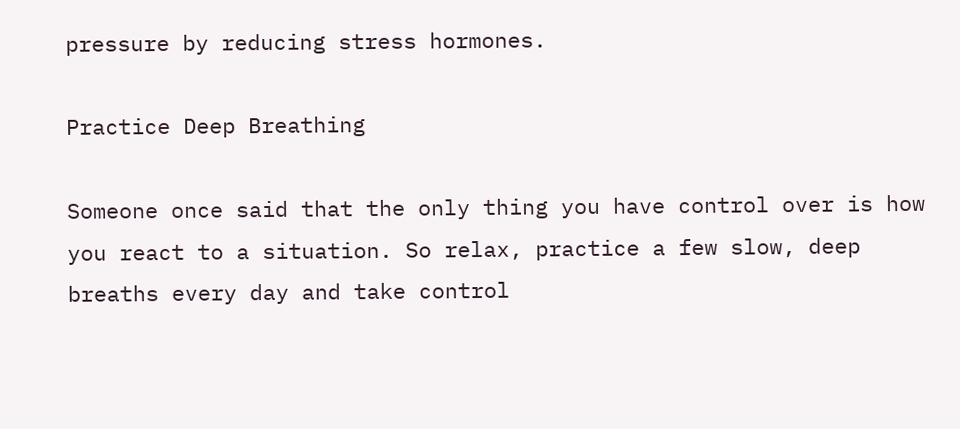pressure by reducing stress hormones.

Practice Deep Breathing

Someone once said that the only thing you have control over is how you react to a situation. So relax, practice a few slow, deep breaths every day and take control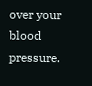over your blood pressure.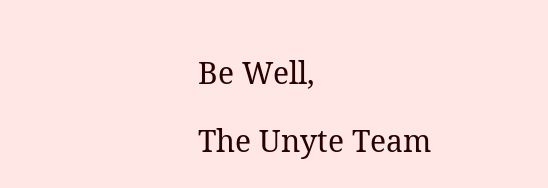Be Well,

The Unyte Team